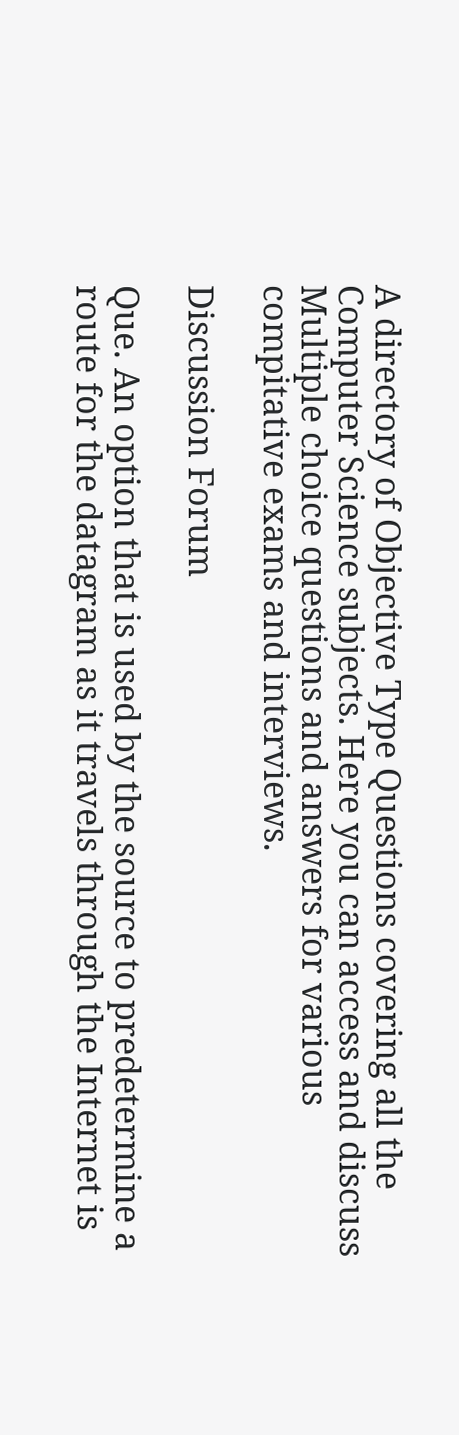A directory of Objective Type Questions covering all the Computer Science subjects. Here you can access and discuss Multiple choice questions and answers for various compitative exams and interviews.

Discussion Forum

Que. An option that is used by the source to predetermine a route for the datagram as it travels through the Internet is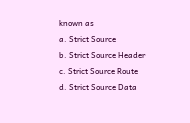known as
a. Strict Source
b. Strict Source Header
c. Strict Source Route
d. Strict Source Data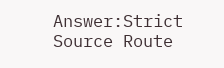Answer:Strict Source Route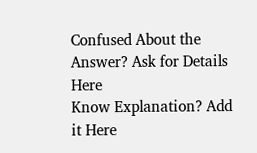Confused About the Answer? Ask for Details Here
Know Explanation? Add it Here